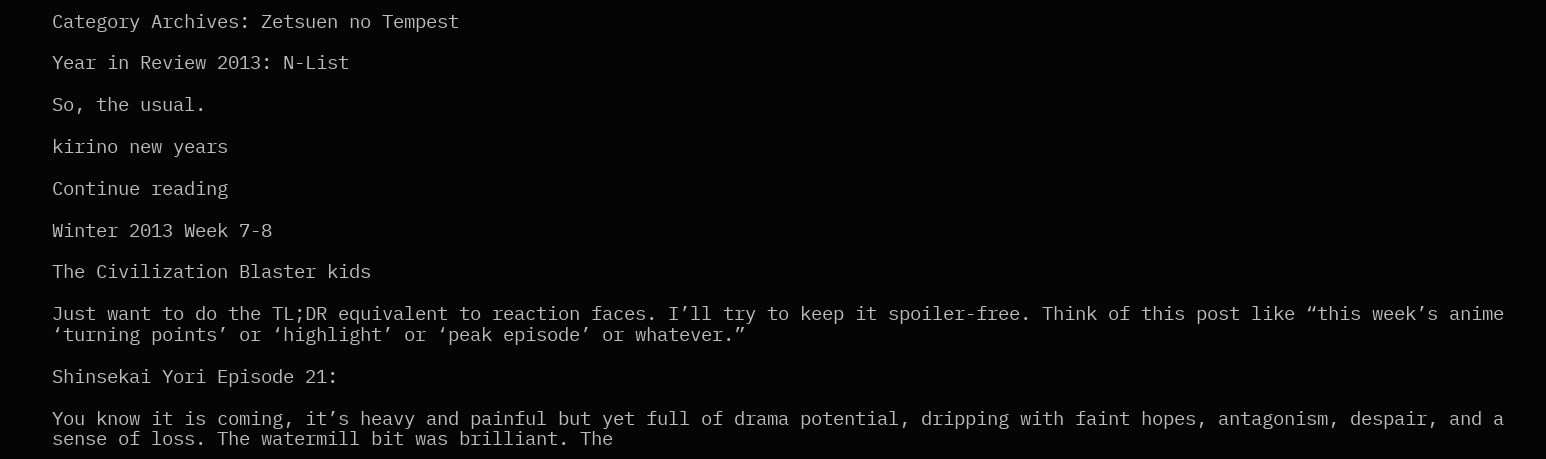Category Archives: Zetsuen no Tempest

Year in Review 2013: N-List

So, the usual.

kirino new years

Continue reading

Winter 2013 Week 7-8

The Civilization Blaster kids

Just want to do the TL;DR equivalent to reaction faces. I’ll try to keep it spoiler-free. Think of this post like “this week’s anime ‘turning points’ or ‘highlight’ or ‘peak episode’ or whatever.”

Shinsekai Yori Episode 21:

You know it is coming, it’s heavy and painful but yet full of drama potential, dripping with faint hopes, antagonism, despair, and a sense of loss. The watermill bit was brilliant. The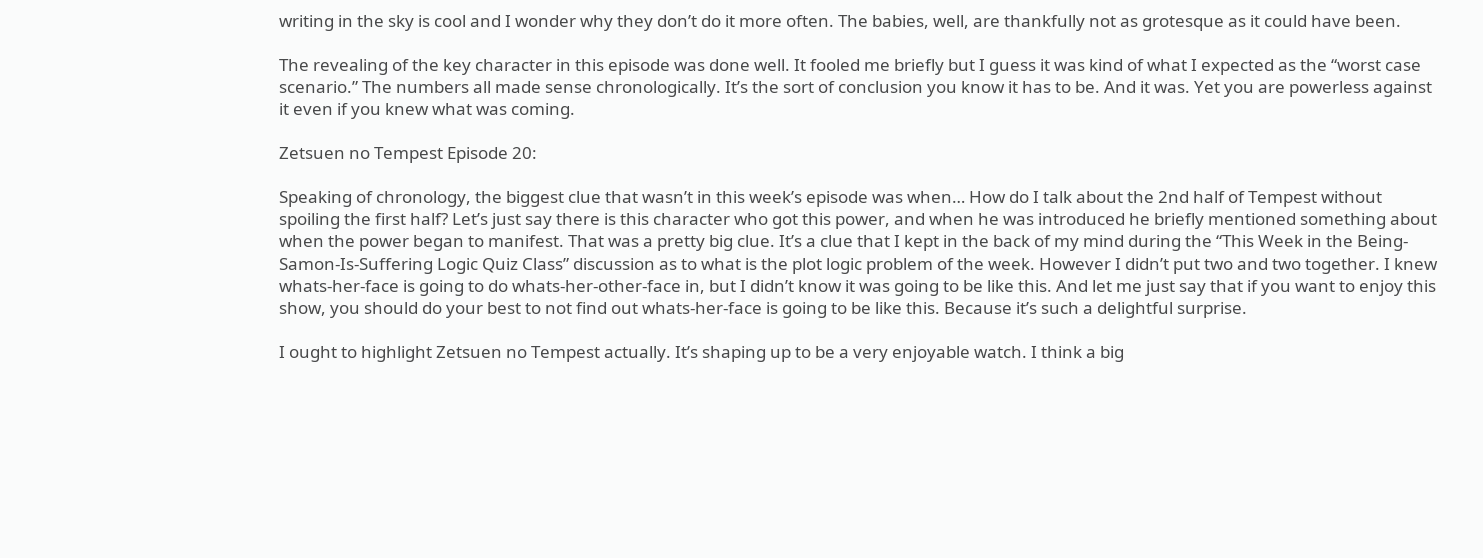writing in the sky is cool and I wonder why they don’t do it more often. The babies, well, are thankfully not as grotesque as it could have been.

The revealing of the key character in this episode was done well. It fooled me briefly but I guess it was kind of what I expected as the “worst case scenario.” The numbers all made sense chronologically. It’s the sort of conclusion you know it has to be. And it was. Yet you are powerless against it even if you knew what was coming.

Zetsuen no Tempest Episode 20:

Speaking of chronology, the biggest clue that wasn’t in this week’s episode was when… How do I talk about the 2nd half of Tempest without spoiling the first half? Let’s just say there is this character who got this power, and when he was introduced he briefly mentioned something about when the power began to manifest. That was a pretty big clue. It’s a clue that I kept in the back of my mind during the “This Week in the Being-Samon-Is-Suffering Logic Quiz Class” discussion as to what is the plot logic problem of the week. However I didn’t put two and two together. I knew whats-her-face is going to do whats-her-other-face in, but I didn’t know it was going to be like this. And let me just say that if you want to enjoy this show, you should do your best to not find out whats-her-face is going to be like this. Because it’s such a delightful surprise.

I ought to highlight Zetsuen no Tempest actually. It’s shaping up to be a very enjoyable watch. I think a big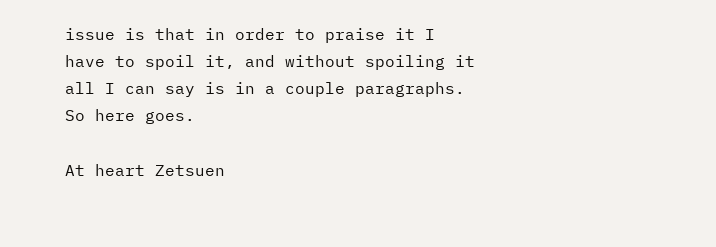issue is that in order to praise it I have to spoil it, and without spoiling it all I can say is in a couple paragraphs. So here goes.

At heart Zetsuen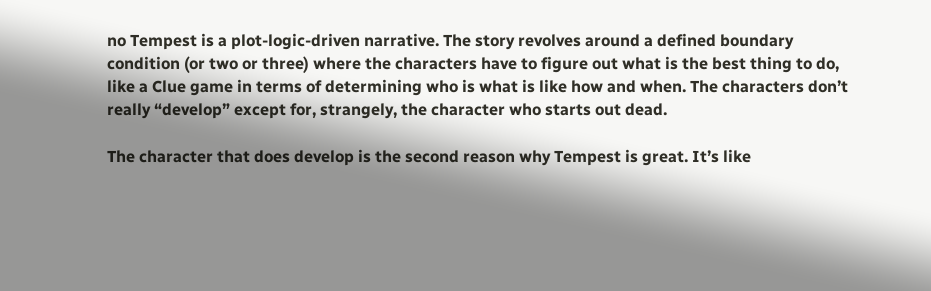no Tempest is a plot-logic-driven narrative. The story revolves around a defined boundary condition (or two or three) where the characters have to figure out what is the best thing to do, like a Clue game in terms of determining who is what is like how and when. The characters don’t really “develop” except for, strangely, the character who starts out dead.

The character that does develop is the second reason why Tempest is great. It’s like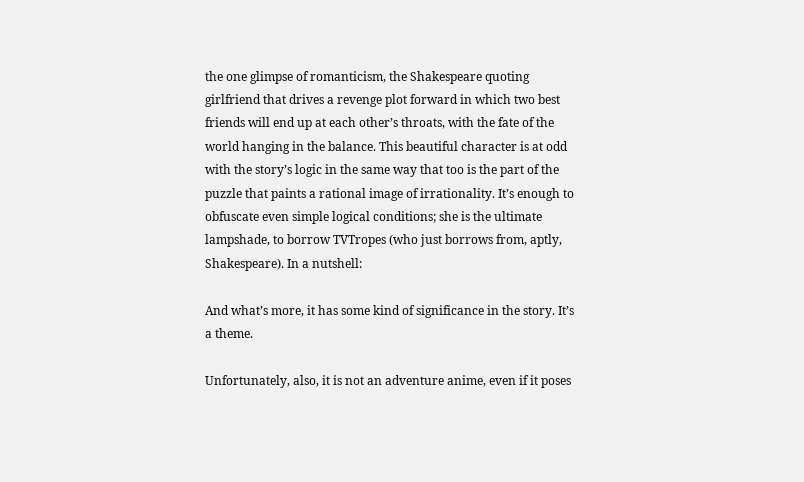the one glimpse of romanticism, the Shakespeare quoting girlfriend that drives a revenge plot forward in which two best friends will end up at each other’s throats, with the fate of the world hanging in the balance. This beautiful character is at odd with the story’s logic in the same way that too is the part of the puzzle that paints a rational image of irrationality. It’s enough to obfuscate even simple logical conditions; she is the ultimate lampshade, to borrow TVTropes (who just borrows from, aptly, Shakespeare). In a nutshell:

And what’s more, it has some kind of significance in the story. It’s a theme.

Unfortunately, also, it is not an adventure anime, even if it poses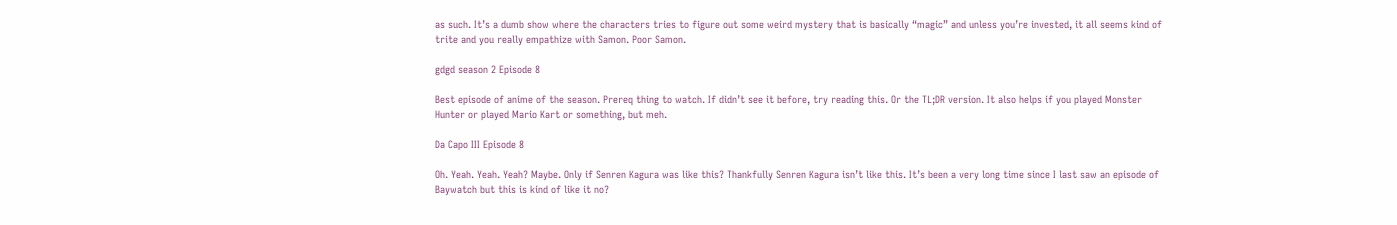as such. It’s a dumb show where the characters tries to figure out some weird mystery that is basically “magic” and unless you’re invested, it all seems kind of trite and you really empathize with Samon. Poor Samon.

gdgd season 2 Episode 8

Best episode of anime of the season. Prereq thing to watch. If didn’t see it before, try reading this. Or the TL;DR version. It also helps if you played Monster Hunter or played Mario Kart or something, but meh.

Da Capo III Episode 8

Oh. Yeah. Yeah. Yeah? Maybe. Only if Senren Kagura was like this? Thankfully Senren Kagura isn’t like this. It’s been a very long time since I last saw an episode of Baywatch but this is kind of like it no?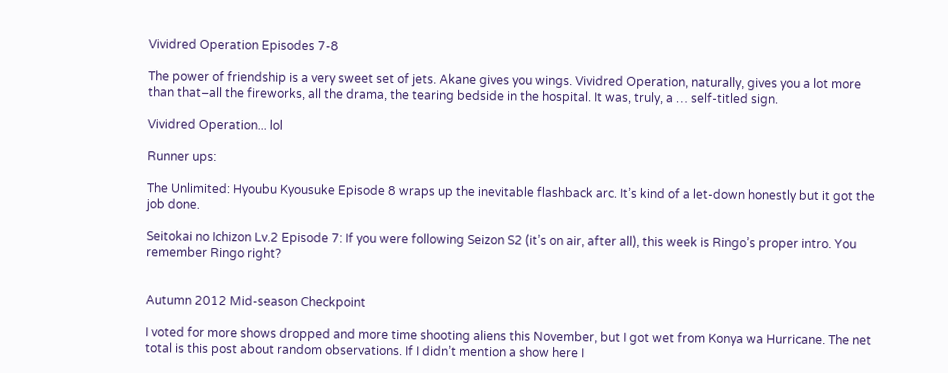Vividred Operation Episodes 7-8

The power of friendship is a very sweet set of jets. Akane gives you wings. Vividred Operation, naturally, gives you a lot more than that–all the fireworks, all the drama, the tearing bedside in the hospital. It was, truly, a … self-titled sign.

Vividred Operation... lol

Runner ups:

The Unlimited: Hyoubu Kyousuke Episode 8 wraps up the inevitable flashback arc. It’s kind of a let-down honestly but it got the job done.

Seitokai no Ichizon Lv.2 Episode 7: If you were following Seizon S2 (it’s on air, after all), this week is Ringo’s proper intro. You remember Ringo right?


Autumn 2012 Mid-season Checkpoint

I voted for more shows dropped and more time shooting aliens this November, but I got wet from Konya wa Hurricane. The net total is this post about random observations. If I didn’t mention a show here I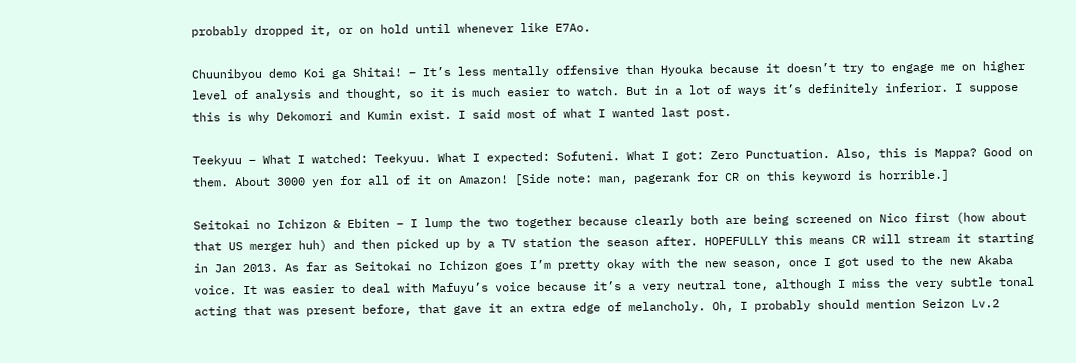probably dropped it, or on hold until whenever like E7Ao.

Chuunibyou demo Koi ga Shitai! – It’s less mentally offensive than Hyouka because it doesn’t try to engage me on higher level of analysis and thought, so it is much easier to watch. But in a lot of ways it’s definitely inferior. I suppose this is why Dekomori and Kumin exist. I said most of what I wanted last post.

Teekyuu – What I watched: Teekyuu. What I expected: Sofuteni. What I got: Zero Punctuation. Also, this is Mappa? Good on them. About 3000 yen for all of it on Amazon! [Side note: man, pagerank for CR on this keyword is horrible.]

Seitokai no Ichizon & Ebiten – I lump the two together because clearly both are being screened on Nico first (how about that US merger huh) and then picked up by a TV station the season after. HOPEFULLY this means CR will stream it starting in Jan 2013. As far as Seitokai no Ichizon goes I’m pretty okay with the new season, once I got used to the new Akaba voice. It was easier to deal with Mafuyu’s voice because it’s a very neutral tone, although I miss the very subtle tonal acting that was present before, that gave it an extra edge of melancholy. Oh, I probably should mention Seizon Lv.2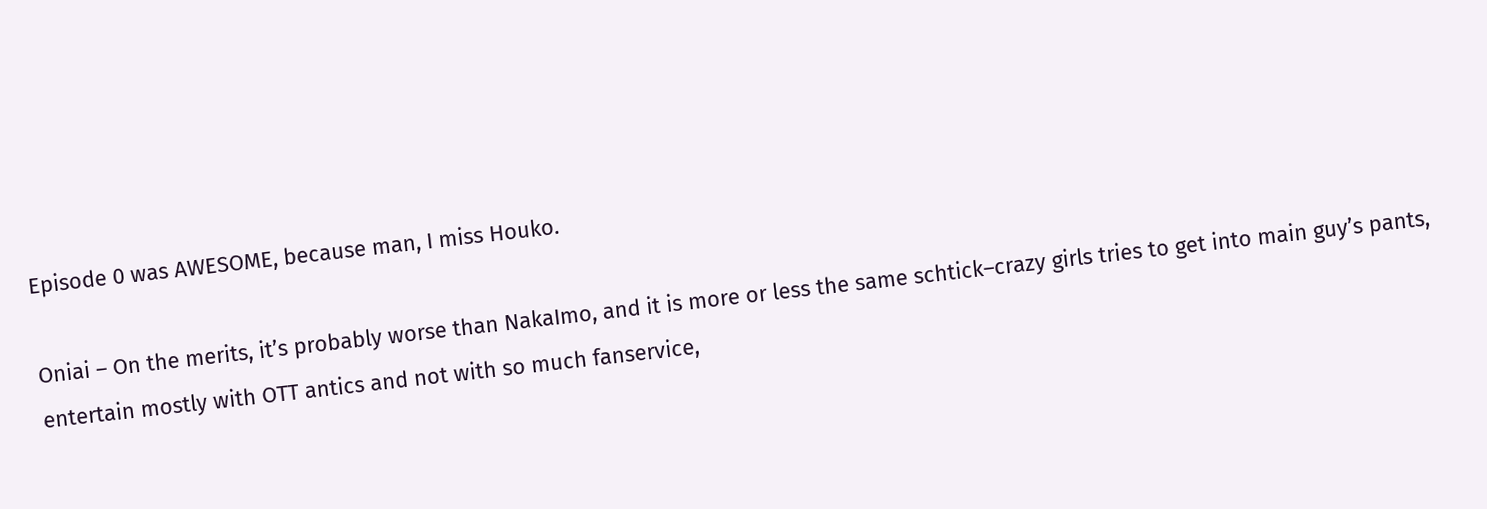Episode 0 was AWESOME, because man, I miss Houko.

Oniai – On the merits, it’s probably worse than NakaImo, and it is more or less the same schtick–crazy girls tries to get into main guy’s pants, entertain mostly with OTT antics and not with so much fanservice,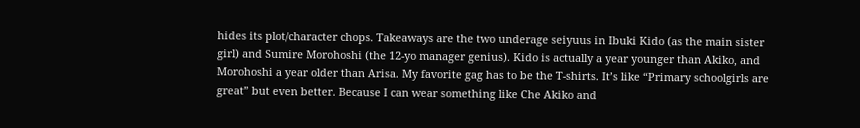hides its plot/character chops. Takeaways are the two underage seiyuus in Ibuki Kido (as the main sister girl) and Sumire Morohoshi (the 12-yo manager genius). Kido is actually a year younger than Akiko, and Morohoshi a year older than Arisa. My favorite gag has to be the T-shirts. It’s like “Primary schoolgirls are great” but even better. Because I can wear something like Che Akiko and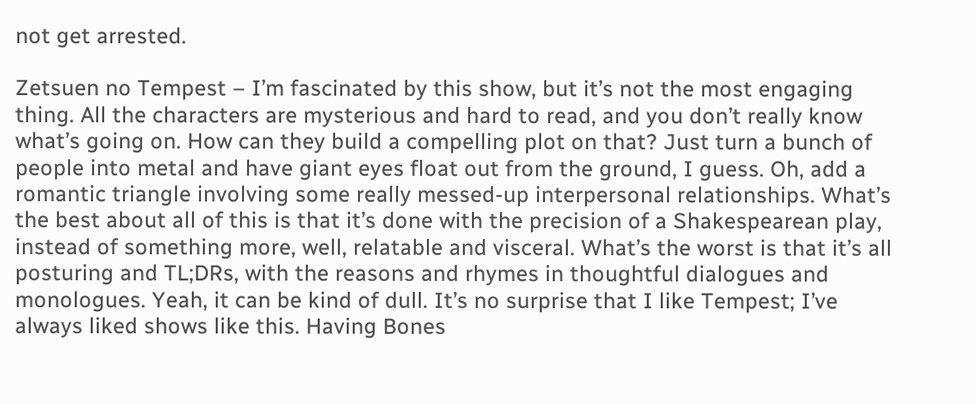not get arrested.

Zetsuen no Tempest – I’m fascinated by this show, but it’s not the most engaging thing. All the characters are mysterious and hard to read, and you don’t really know what’s going on. How can they build a compelling plot on that? Just turn a bunch of people into metal and have giant eyes float out from the ground, I guess. Oh, add a romantic triangle involving some really messed-up interpersonal relationships. What’s the best about all of this is that it’s done with the precision of a Shakespearean play, instead of something more, well, relatable and visceral. What’s the worst is that it’s all posturing and TL;DRs, with the reasons and rhymes in thoughtful dialogues and monologues. Yeah, it can be kind of dull. It’s no surprise that I like Tempest; I’ve always liked shows like this. Having Bones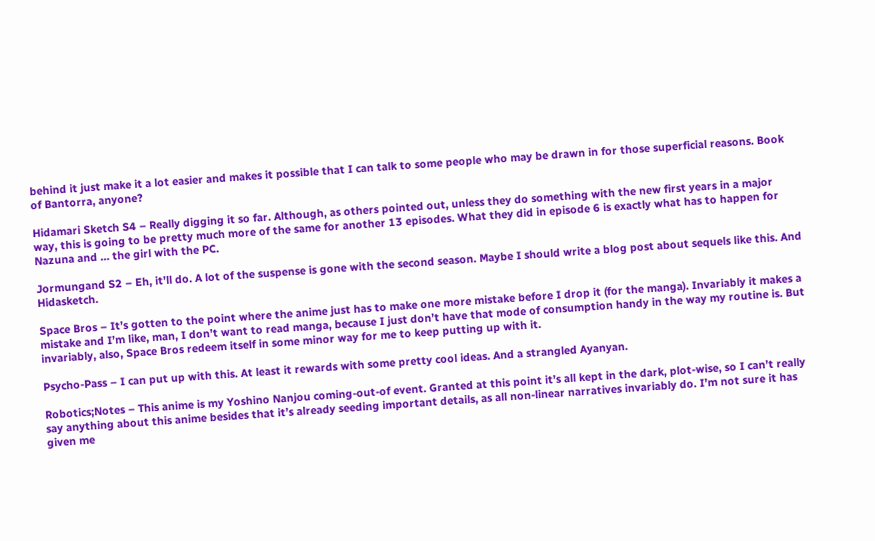behind it just make it a lot easier and makes it possible that I can talk to some people who may be drawn in for those superficial reasons. Book of Bantorra, anyone?

Hidamari Sketch S4 – Really digging it so far. Although, as others pointed out, unless they do something with the new first years in a major way, this is going to be pretty much more of the same for another 13 episodes. What they did in episode 6 is exactly what has to happen for Nazuna and … the girl with the PC.

Jormungand S2 – Eh, it’ll do. A lot of the suspense is gone with the second season. Maybe I should write a blog post about sequels like this. And Hidasketch.

Space Bros – It’s gotten to the point where the anime just has to make one more mistake before I drop it (for the manga). Invariably it makes a mistake and I’m like, man, I don’t want to read manga, because I just don’t have that mode of consumption handy in the way my routine is. But invariably, also, Space Bros redeem itself in some minor way for me to keep putting up with it.

Psycho-Pass – I can put up with this. At least it rewards with some pretty cool ideas. And a strangled Ayanyan.

Robotics;Notes – This anime is my Yoshino Nanjou coming-out-of event. Granted at this point it’s all kept in the dark, plot-wise, so I can’t really say anything about this anime besides that it’s already seeding important details, as all non-linear narratives invariably do. I’m not sure it has given me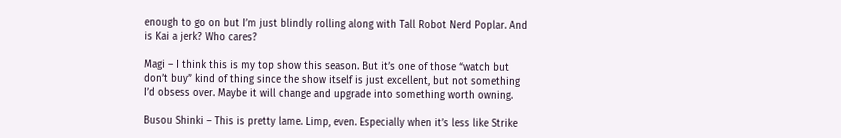enough to go on but I’m just blindly rolling along with Tall Robot Nerd Poplar. And is Kai a jerk? Who cares?

Magi – I think this is my top show this season. But it’s one of those “watch but don’t buy” kind of thing since the show itself is just excellent, but not something I’d obsess over. Maybe it will change and upgrade into something worth owning.

Busou Shinki – This is pretty lame. Limp, even. Especially when it’s less like Strike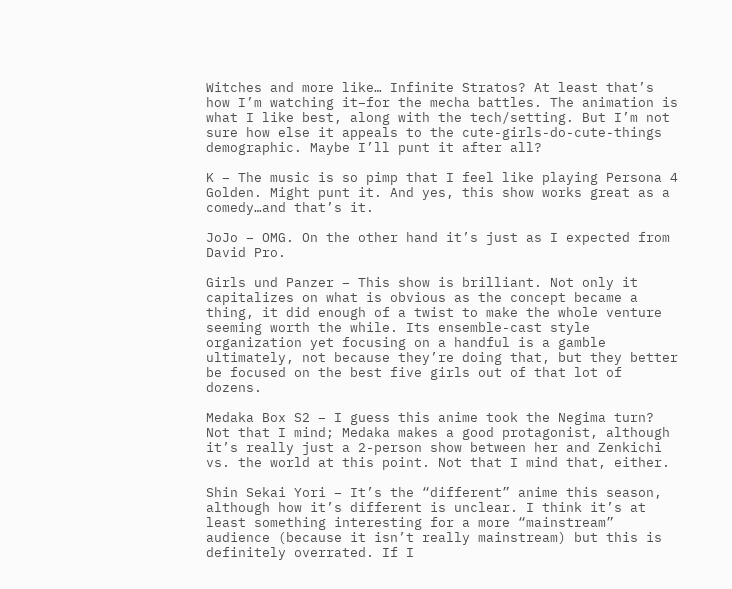Witches and more like… Infinite Stratos? At least that’s how I’m watching it–for the mecha battles. The animation is what I like best, along with the tech/setting. But I’m not sure how else it appeals to the cute-girls-do-cute-things demographic. Maybe I’ll punt it after all?

K – The music is so pimp that I feel like playing Persona 4 Golden. Might punt it. And yes, this show works great as a comedy…and that’s it.

JoJo – OMG. On the other hand it’s just as I expected from David Pro.

Girls und Panzer – This show is brilliant. Not only it capitalizes on what is obvious as the concept became a thing, it did enough of a twist to make the whole venture seeming worth the while. Its ensemble-cast style organization yet focusing on a handful is a gamble ultimately, not because they’re doing that, but they better be focused on the best five girls out of that lot of dozens.

Medaka Box S2 – I guess this anime took the Negima turn? Not that I mind; Medaka makes a good protagonist, although it’s really just a 2-person show between her and Zenkichi vs. the world at this point. Not that I mind that, either.

Shin Sekai Yori – It’s the “different” anime this season, although how it’s different is unclear. I think it’s at least something interesting for a more “mainstream” audience (because it isn’t really mainstream) but this is definitely overrated. If I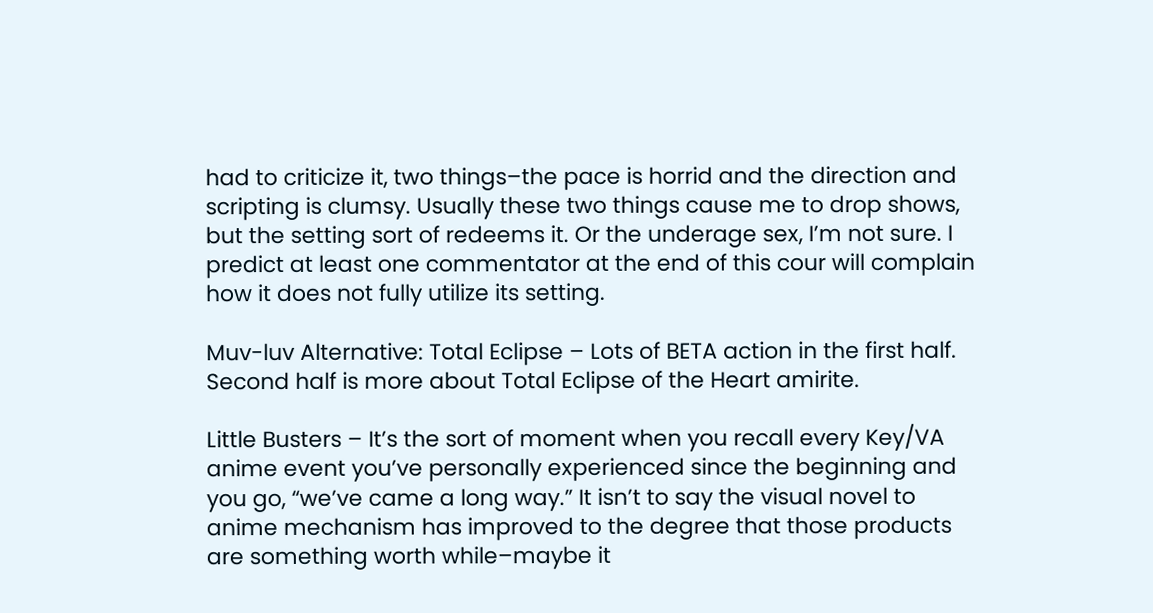had to criticize it, two things–the pace is horrid and the direction and scripting is clumsy. Usually these two things cause me to drop shows, but the setting sort of redeems it. Or the underage sex, I’m not sure. I predict at least one commentator at the end of this cour will complain how it does not fully utilize its setting.

Muv-luv Alternative: Total Eclipse – Lots of BETA action in the first half. Second half is more about Total Eclipse of the Heart amirite.

Little Busters – It’s the sort of moment when you recall every Key/VA anime event you’ve personally experienced since the beginning and you go, “we’ve came a long way.” It isn’t to say the visual novel to anime mechanism has improved to the degree that those products are something worth while–maybe it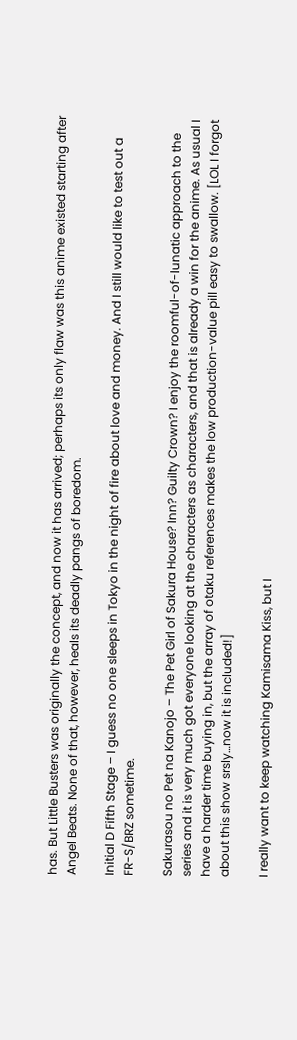has. But Little Busters was originally the concept, and now it has arrived; perhaps its only flaw was this anime existed starting after Angel Beats. None of that, however, heals its deadly pangs of boredom.

Initial D Fifth Stage – I guess no one sleeps in Tokyo in the night of fire about love and money. And I still would like to test out a FR-S/BRZ sometime.

Sakurasou no Pet na Kanojo – The Pet Girl of Sakura House? Inn? Guilty Crown? I enjoy the roomful-of-lunatic approach to the series and it is very much got everyone looking at the characters as characters, and that is already a win for the anime. As usual I have a harder time buying in, but the array of otaku references makes the low production-value pill easy to swallow. [LOL I forgot about this show srsly…now it is included!]

I really want to keep watching Kamisama Kiss, but I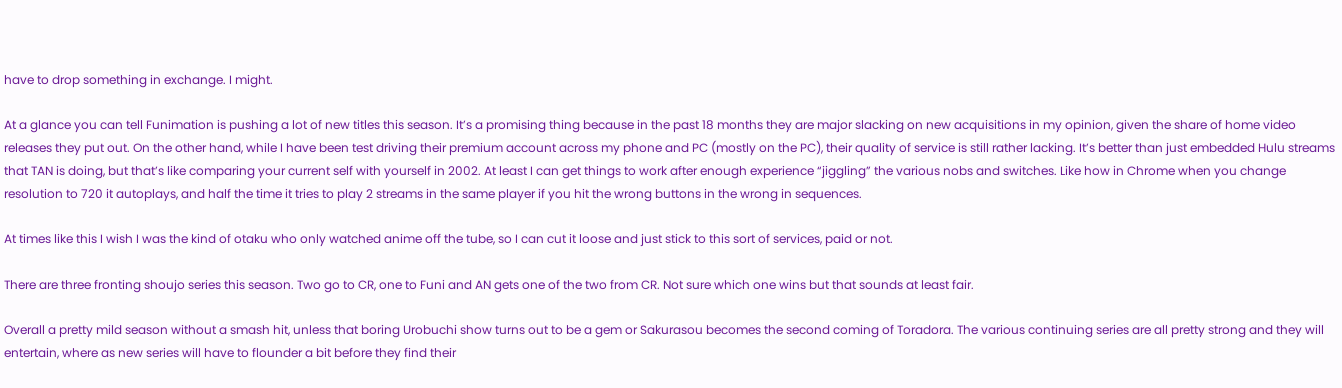have to drop something in exchange. I might.

At a glance you can tell Funimation is pushing a lot of new titles this season. It’s a promising thing because in the past 18 months they are major slacking on new acquisitions in my opinion, given the share of home video releases they put out. On the other hand, while I have been test driving their premium account across my phone and PC (mostly on the PC), their quality of service is still rather lacking. It’s better than just embedded Hulu streams that TAN is doing, but that’s like comparing your current self with yourself in 2002. At least I can get things to work after enough experience “jiggling” the various nobs and switches. Like how in Chrome when you change resolution to 720 it autoplays, and half the time it tries to play 2 streams in the same player if you hit the wrong buttons in the wrong in sequences.

At times like this I wish I was the kind of otaku who only watched anime off the tube, so I can cut it loose and just stick to this sort of services, paid or not.

There are three fronting shoujo series this season. Two go to CR, one to Funi and AN gets one of the two from CR. Not sure which one wins but that sounds at least fair.

Overall a pretty mild season without a smash hit, unless that boring Urobuchi show turns out to be a gem or Sakurasou becomes the second coming of Toradora. The various continuing series are all pretty strong and they will entertain, where as new series will have to flounder a bit before they find their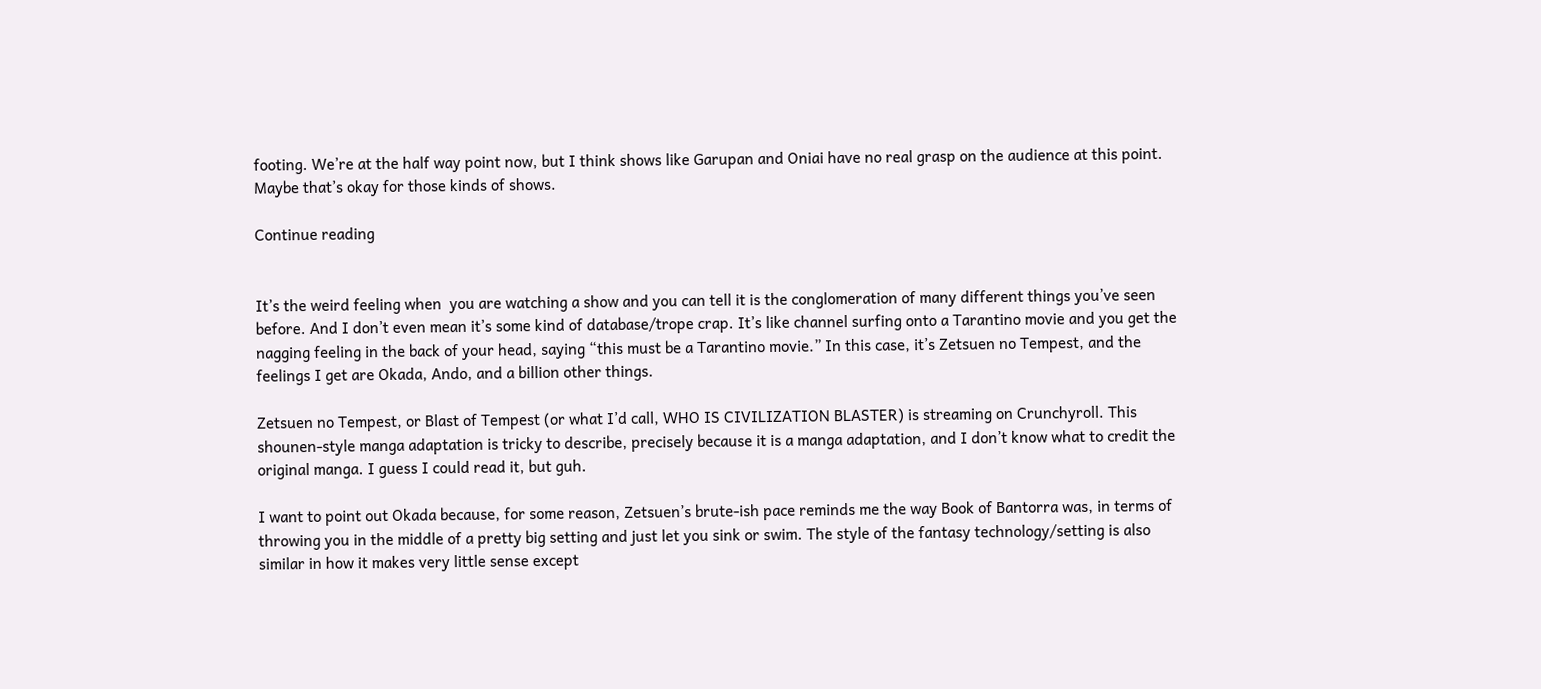footing. We’re at the half way point now, but I think shows like Garupan and Oniai have no real grasp on the audience at this point. Maybe that’s okay for those kinds of shows.

Continue reading


It’s the weird feeling when  you are watching a show and you can tell it is the conglomeration of many different things you’ve seen before. And I don’t even mean it’s some kind of database/trope crap. It’s like channel surfing onto a Tarantino movie and you get the nagging feeling in the back of your head, saying “this must be a Tarantino movie.” In this case, it’s Zetsuen no Tempest, and the feelings I get are Okada, Ando, and a billion other things.

Zetsuen no Tempest, or Blast of Tempest (or what I’d call, WHO IS CIVILIZATION BLASTER) is streaming on Crunchyroll. This shounen-style manga adaptation is tricky to describe, precisely because it is a manga adaptation, and I don’t know what to credit the original manga. I guess I could read it, but guh.

I want to point out Okada because, for some reason, Zetsuen’s brute-ish pace reminds me the way Book of Bantorra was, in terms of throwing you in the middle of a pretty big setting and just let you sink or swim. The style of the fantasy technology/setting is also similar in how it makes very little sense except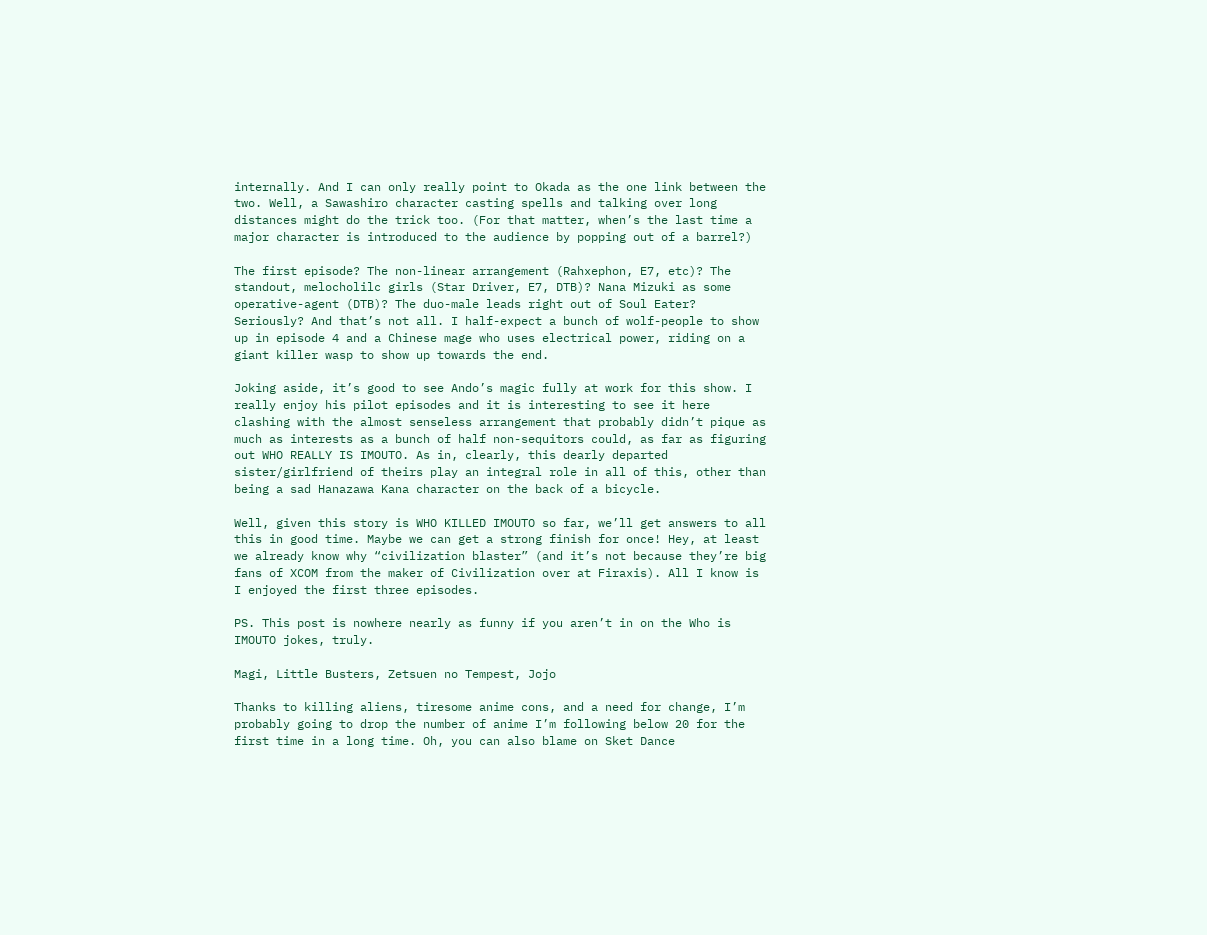internally. And I can only really point to Okada as the one link between the two. Well, a Sawashiro character casting spells and talking over long distances might do the trick too. (For that matter, when’s the last time a major character is introduced to the audience by popping out of a barrel?)

The first episode? The non-linear arrangement (Rahxephon, E7, etc)? The standout, melocholilc girls (Star Driver, E7, DTB)? Nana Mizuki as some operative-agent (DTB)? The duo-male leads right out of Soul Eater? Seriously? And that’s not all. I half-expect a bunch of wolf-people to show up in episode 4 and a Chinese mage who uses electrical power, riding on a giant killer wasp to show up towards the end.

Joking aside, it’s good to see Ando’s magic fully at work for this show. I really enjoy his pilot episodes and it is interesting to see it here clashing with the almost senseless arrangement that probably didn’t pique as much as interests as a bunch of half non-sequitors could, as far as figuring out WHO REALLY IS IMOUTO. As in, clearly, this dearly departed sister/girlfriend of theirs play an integral role in all of this, other than being a sad Hanazawa Kana character on the back of a bicycle.

Well, given this story is WHO KILLED IMOUTO so far, we’ll get answers to all this in good time. Maybe we can get a strong finish for once! Hey, at least we already know why “civilization blaster” (and it’s not because they’re big fans of XCOM from the maker of Civilization over at Firaxis). All I know is I enjoyed the first three episodes.

PS. This post is nowhere nearly as funny if you aren’t in on the Who is IMOUTO jokes, truly.

Magi, Little Busters, Zetsuen no Tempest, Jojo

Thanks to killing aliens, tiresome anime cons, and a need for change, I’m probably going to drop the number of anime I’m following below 20 for the first time in a long time. Oh, you can also blame on Sket Dance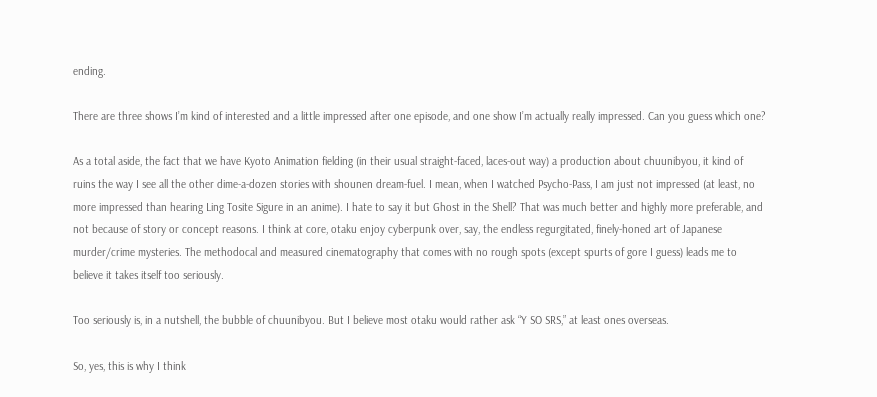ending.

There are three shows I’m kind of interested and a little impressed after one episode, and one show I’m actually really impressed. Can you guess which one?

As a total aside, the fact that we have Kyoto Animation fielding (in their usual straight-faced, laces-out way) a production about chuunibyou, it kind of ruins the way I see all the other dime-a-dozen stories with shounen dream-fuel. I mean, when I watched Psycho-Pass, I am just not impressed (at least, no more impressed than hearing Ling Tosite Sigure in an anime). I hate to say it but Ghost in the Shell? That was much better and highly more preferable, and not because of story or concept reasons. I think at core, otaku enjoy cyberpunk over, say, the endless regurgitated, finely-honed art of Japanese murder/crime mysteries. The methodocal and measured cinematography that comes with no rough spots (except spurts of gore I guess) leads me to believe it takes itself too seriously.

Too seriously is, in a nutshell, the bubble of chuunibyou. But I believe most otaku would rather ask “Y SO SRS,” at least ones overseas.

So, yes, this is why I think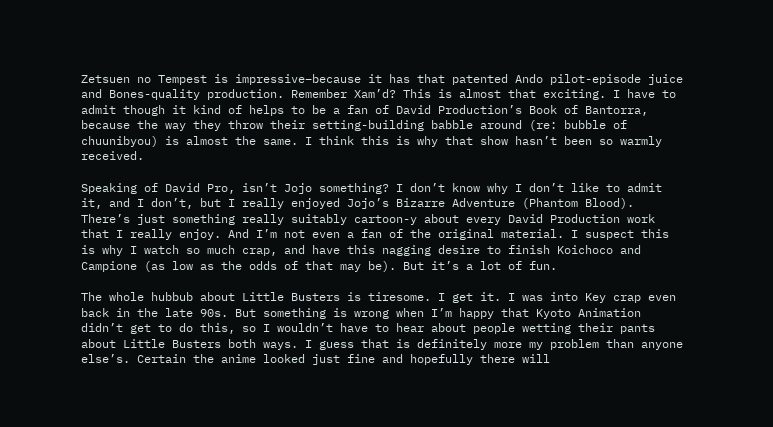Zetsuen no Tempest is impressive–because it has that patented Ando pilot-episode juice and Bones-quality production. Remember Xam’d? This is almost that exciting. I have to admit though it kind of helps to be a fan of David Production’s Book of Bantorra, because the way they throw their setting-building babble around (re: bubble of chuunibyou) is almost the same. I think this is why that show hasn’t been so warmly received.

Speaking of David Pro, isn’t Jojo something? I don’t know why I don’t like to admit it, and I don’t, but I really enjoyed Jojo’s Bizarre Adventure (Phantom Blood). There’s just something really suitably cartoon-y about every David Production work that I really enjoy. And I’m not even a fan of the original material. I suspect this is why I watch so much crap, and have this nagging desire to finish Koichoco and Campione (as low as the odds of that may be). But it’s a lot of fun.

The whole hubbub about Little Busters is tiresome. I get it. I was into Key crap even back in the late 90s. But something is wrong when I’m happy that Kyoto Animation didn’t get to do this, so I wouldn’t have to hear about people wetting their pants about Little Busters both ways. I guess that is definitely more my problem than anyone else’s. Certain the anime looked just fine and hopefully there will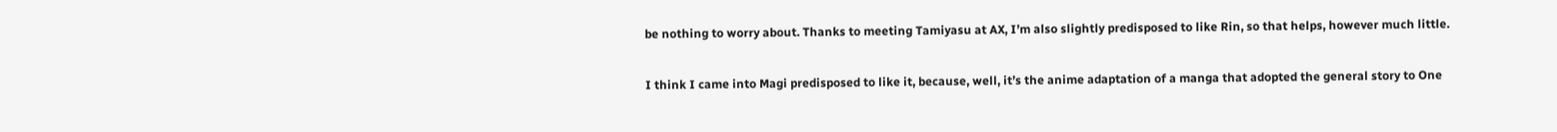be nothing to worry about. Thanks to meeting Tamiyasu at AX, I’m also slightly predisposed to like Rin, so that helps, however much little.

I think I came into Magi predisposed to like it, because, well, it’s the anime adaptation of a manga that adopted the general story to One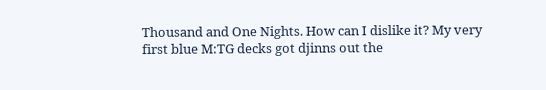Thousand and One Nights. How can I dislike it? My very first blue M:TG decks got djinns out the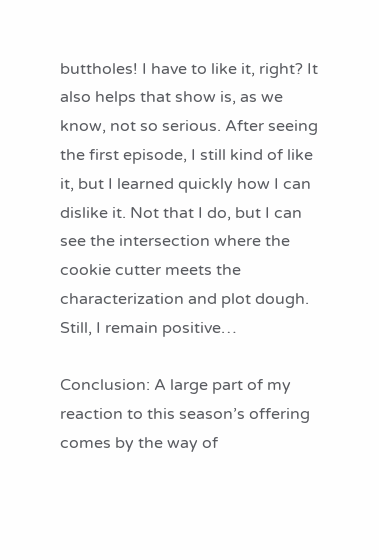buttholes! I have to like it, right? It also helps that show is, as we know, not so serious. After seeing the first episode, I still kind of like it, but I learned quickly how I can dislike it. Not that I do, but I can see the intersection where the cookie cutter meets the characterization and plot dough. Still, I remain positive…

Conclusion: A large part of my reaction to this season’s offering comes by the way of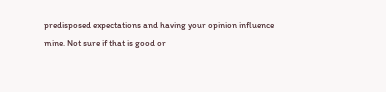predisposed expectations and having your opinion influence mine. Not sure if that is good or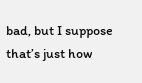bad, but I suppose that’s just how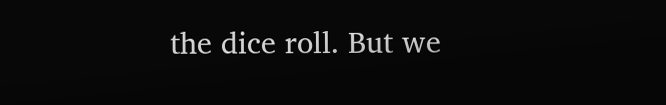the dice roll. But we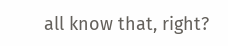all know that, right?